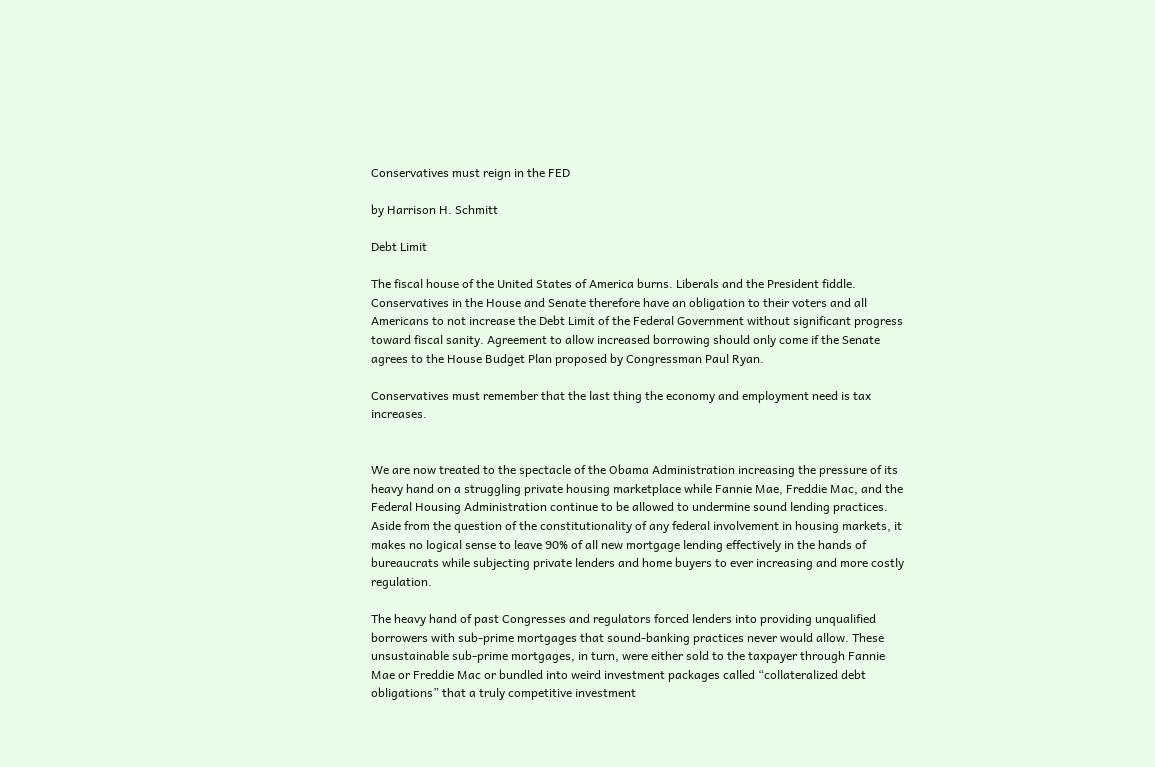Conservatives must reign in the FED

by Harrison H. Schmitt

Debt Limit

The fiscal house of the United States of America burns. Liberals and the President fiddle. Conservatives in the House and Senate therefore have an obligation to their voters and all Americans to not increase the Debt Limit of the Federal Government without significant progress toward fiscal sanity. Agreement to allow increased borrowing should only come if the Senate agrees to the House Budget Plan proposed by Congressman Paul Ryan.

Conservatives must remember that the last thing the economy and employment need is tax increases.


We are now treated to the spectacle of the Obama Administration increasing the pressure of its heavy hand on a struggling private housing marketplace while Fannie Mae, Freddie Mac, and the Federal Housing Administration continue to be allowed to undermine sound lending practices. Aside from the question of the constitutionality of any federal involvement in housing markets, it makes no logical sense to leave 90% of all new mortgage lending effectively in the hands of bureaucrats while subjecting private lenders and home buyers to ever increasing and more costly regulation.

The heavy hand of past Congresses and regulators forced lenders into providing unqualified borrowers with sub-prime mortgages that sound-banking practices never would allow. These unsustainable sub-prime mortgages, in turn, were either sold to the taxpayer through Fannie Mae or Freddie Mac or bundled into weird investment packages called “collateralized debt obligations” that a truly competitive investment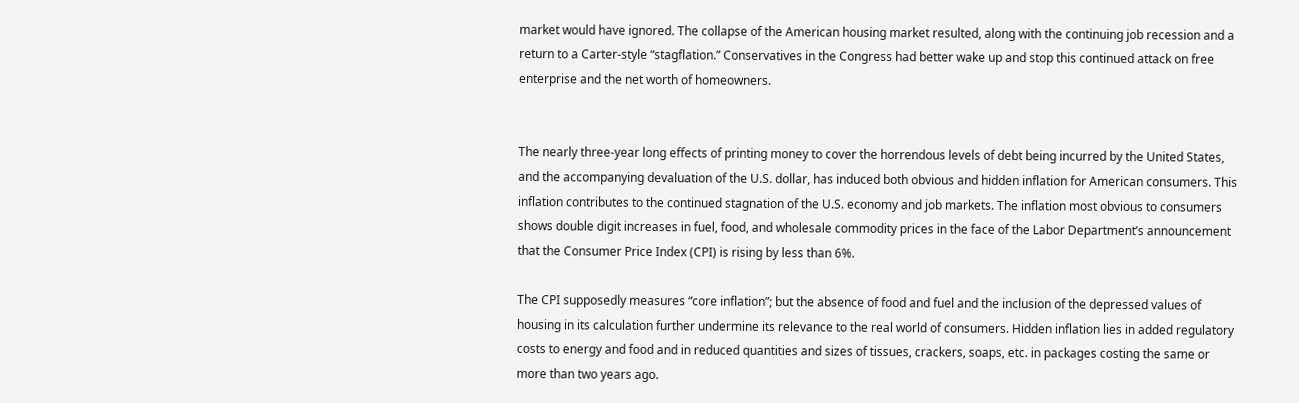market would have ignored. The collapse of the American housing market resulted, along with the continuing job recession and a return to a Carter-style “stagflation.” Conservatives in the Congress had better wake up and stop this continued attack on free enterprise and the net worth of homeowners.


The nearly three-year long effects of printing money to cover the horrendous levels of debt being incurred by the United States, and the accompanying devaluation of the U.S. dollar, has induced both obvious and hidden inflation for American consumers. This inflation contributes to the continued stagnation of the U.S. economy and job markets. The inflation most obvious to consumers shows double digit increases in fuel, food, and wholesale commodity prices in the face of the Labor Department’s announcement that the Consumer Price Index (CPI) is rising by less than 6%.

The CPI supposedly measures “core inflation”; but the absence of food and fuel and the inclusion of the depressed values of housing in its calculation further undermine its relevance to the real world of consumers. Hidden inflation lies in added regulatory costs to energy and food and in reduced quantities and sizes of tissues, crackers, soaps, etc. in packages costing the same or more than two years ago.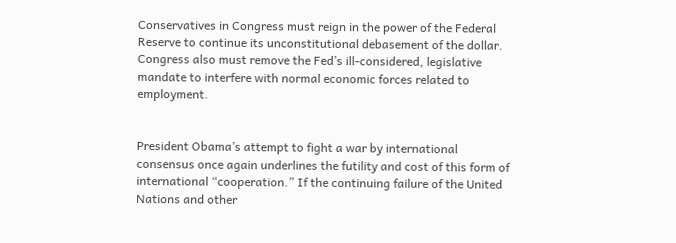Conservatives in Congress must reign in the power of the Federal Reserve to continue its unconstitutional debasement of the dollar. Congress also must remove the Fed’s ill-considered, legislative mandate to interfere with normal economic forces related to employment.


President Obama’s attempt to fight a war by international consensus once again underlines the futility and cost of this form of international “cooperation.” If the continuing failure of the United Nations and other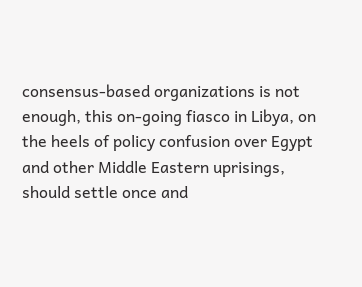consensus-based organizations is not enough, this on-going fiasco in Libya, on the heels of policy confusion over Egypt and other Middle Eastern uprisings, should settle once and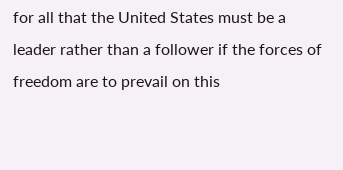for all that the United States must be a leader rather than a follower if the forces of freedom are to prevail on this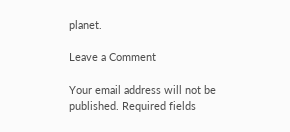planet.

Leave a Comment

Your email address will not be published. Required fields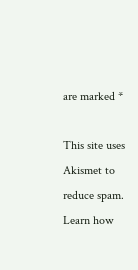are marked *

This site uses Akismet to reduce spam. Learn how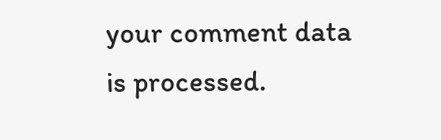your comment data is processed.